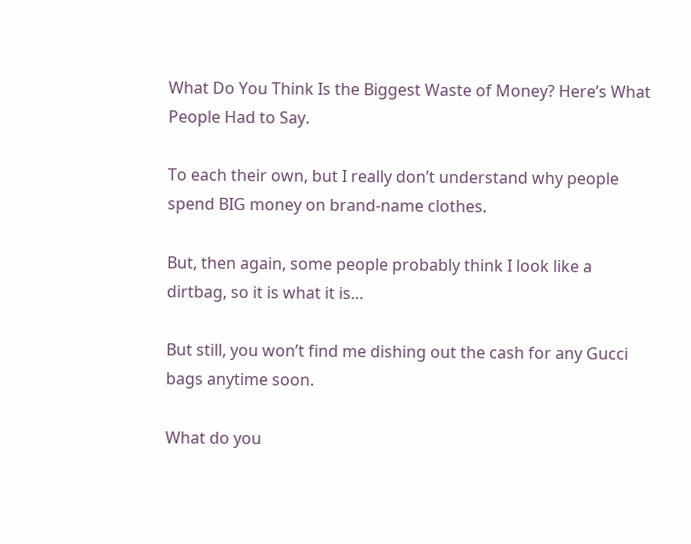What Do You Think Is the Biggest Waste of Money? Here’s What People Had to Say.

To each their own, but I really don’t understand why people spend BIG money on brand-name clothes.

But, then again, some people probably think I look like a dirtbag, so it is what it is…

But still, you won’t find me dishing out the cash for any Gucci bags anytime soon.

What do you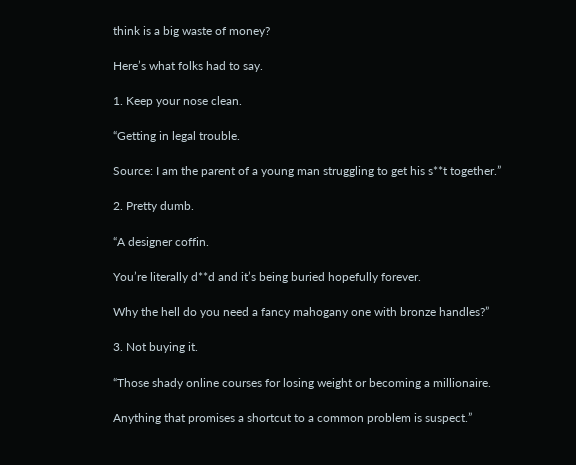think is a big waste of money?

Here’s what folks had to say.

1. Keep your nose clean.

“Getting in legal trouble.

Source: I am the parent of a young man struggling to get his s**t together.”

2. Pretty dumb.

“A designer coffin.

You’re literally d**d and it’s being buried hopefully forever.

Why the hell do you need a fancy mahogany one with bronze handles?”

3. Not buying it.

“Those shady online courses for losing weight or becoming a millionaire.

Anything that promises a shortcut to a common problem is suspect.”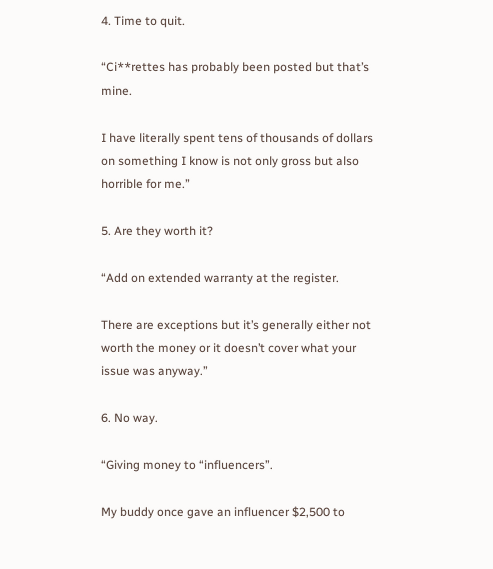4. Time to quit.

“Ci**rettes has probably been posted but that’s mine.

I have literally spent tens of thousands of dollars on something I know is not only gross but also horrible for me.”

5. Are they worth it?

“Add on extended warranty at the register.

There are exceptions but it’s generally either not worth the money or it doesn’t cover what your issue was anyway.”

6. No way.

“Giving money to “influencers”.

My buddy once gave an influencer $2,500 to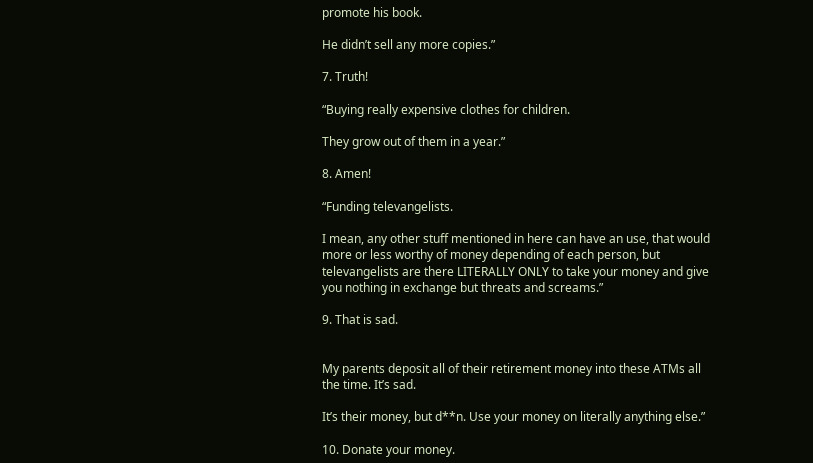promote his book.

He didn’t sell any more copies.”

7. Truth!

“Buying really expensive clothes for children.

They grow out of them in a year.”

8. Amen!

“Funding televangelists.

I mean, any other stuff mentioned in here can have an use, that would more or less worthy of money depending of each person, but televangelists are there LITERALLY ONLY to take your money and give you nothing in exchange but threats and screams.”

9. That is sad.


My parents deposit all of their retirement money into these ATMs all the time. It’s sad.

It’s their money, but d**n. Use your money on literally anything else.”

10. Donate your money.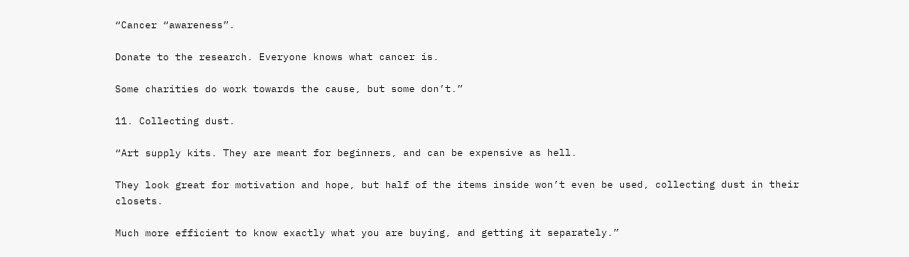“Cancer “awareness”.

Donate to the research. Everyone knows what cancer is.

Some charities do work towards the cause, but some don’t.”

11. Collecting dust.

“Art supply kits. They are meant for beginners, and can be expensive as hell.

They look great for motivation and hope, but half of the items inside won’t even be used, collecting dust in their closets.

Much more efficient to know exactly what you are buying, and getting it separately.”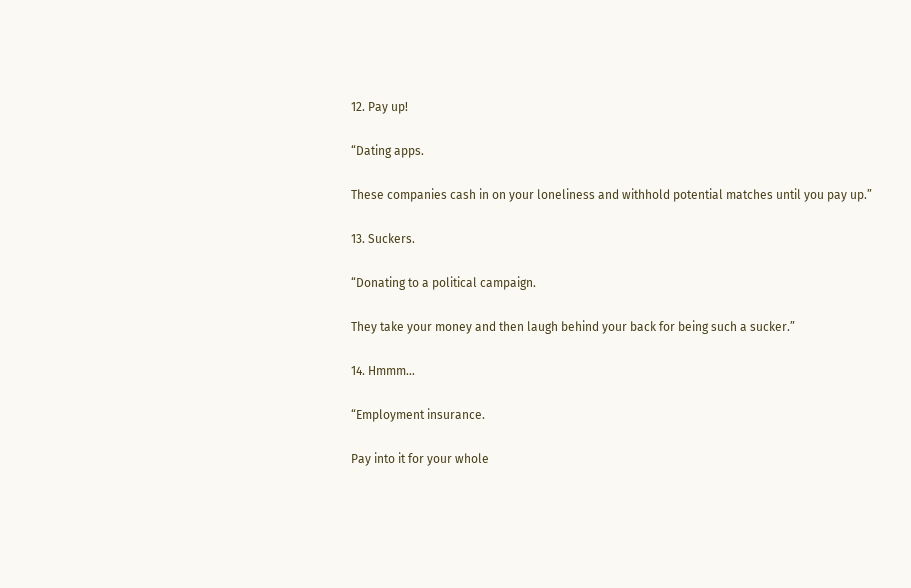12. Pay up!

“Dating apps.

These companies cash in on your loneliness and withhold potential matches until you pay up.”

13. Suckers.

“Donating to a political campaign.

They take your money and then laugh behind your back for being such a sucker.”

14. Hmmm…

“Employment insurance.

Pay into it for your whole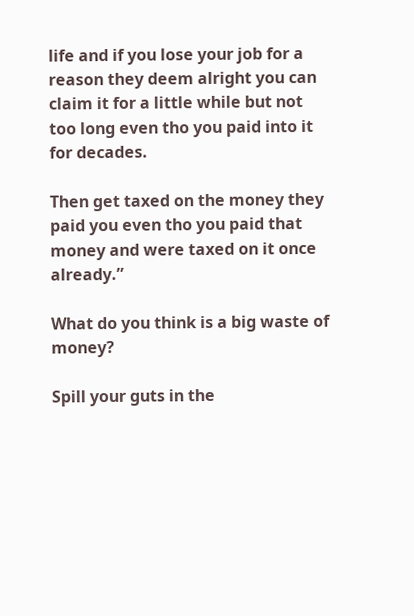life and if you lose your job for a reason they deem alright you can claim it for a little while but not too long even tho you paid into it for decades.

Then get taxed on the money they paid you even tho you paid that money and were taxed on it once already.”

What do you think is a big waste of money?

Spill your guts in the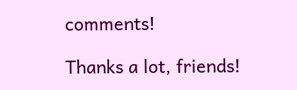comments!

Thanks a lot, friends!